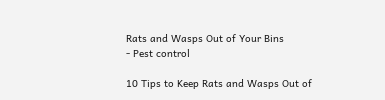Rats and Wasps Out of Your Bins
- Pest control

10 Tips to Keep Rats and Wasps Out of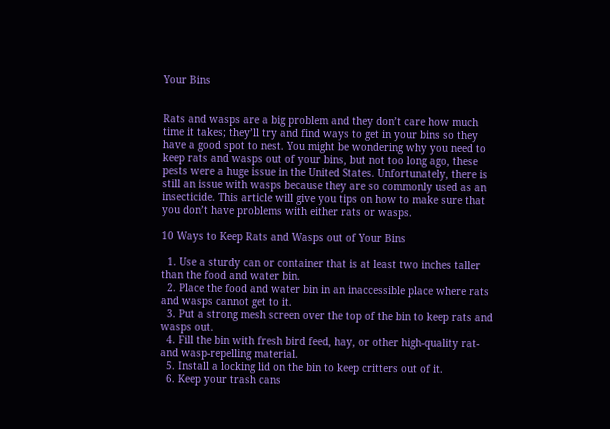Your Bins


Rats and wasps are a big problem and they don’t care how much time it takes; they’ll try and find ways to get in your bins so they have a good spot to nest. You might be wondering why you need to keep rats and wasps out of your bins, but not too long ago, these pests were a huge issue in the United States. Unfortunately, there is still an issue with wasps because they are so commonly used as an insecticide. This article will give you tips on how to make sure that you don’t have problems with either rats or wasps.

10 Ways to Keep Rats and Wasps out of Your Bins

  1. Use a sturdy can or container that is at least two inches taller than the food and water bin.
  2. Place the food and water bin in an inaccessible place where rats and wasps cannot get to it.
  3. Put a strong mesh screen over the top of the bin to keep rats and wasps out.
  4. Fill the bin with fresh bird feed, hay, or other high-quality rat- and wasp-repelling material.
  5. Install a locking lid on the bin to keep critters out of it.
  6. Keep your trash cans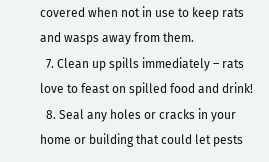covered when not in use to keep rats and wasps away from them.
  7. Clean up spills immediately – rats love to feast on spilled food and drink!
  8. Seal any holes or cracks in your home or building that could let pests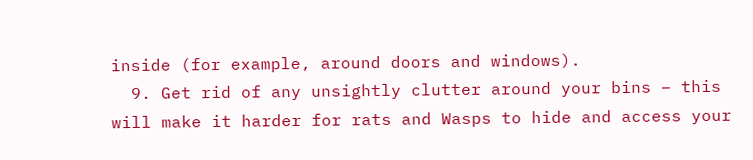inside (for example, around doors and windows).
  9. Get rid of any unsightly clutter around your bins – this will make it harder for rats and Wasps to hide and access your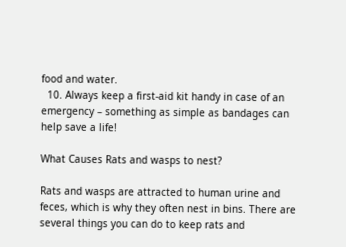food and water.
  10. Always keep a first-aid kit handy in case of an emergency – something as simple as bandages can help save a life!

What Causes Rats and wasps to nest?

Rats and wasps are attracted to human urine and feces, which is why they often nest in bins. There are several things you can do to keep rats and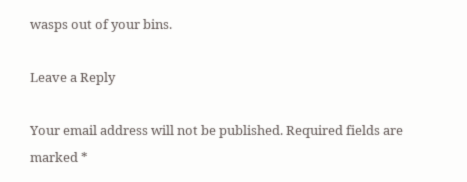wasps out of your bins.

Leave a Reply

Your email address will not be published. Required fields are marked *